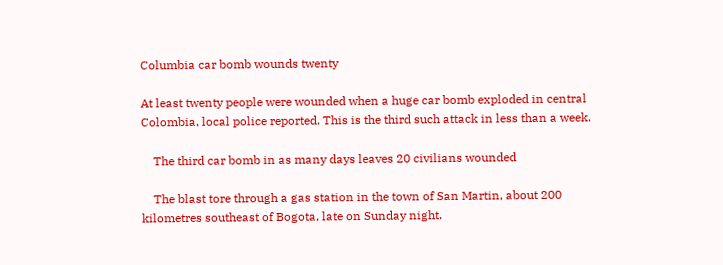Columbia car bomb wounds twenty

At least twenty people were wounded when a huge car bomb exploded in central Colombia, local police reported. This is the third such attack in less than a week.

    The third car bomb in as many days leaves 20 civilians wounded

    The blast tore through a gas station in the town of San Martin, about 200 kilometres southeast of Bogota, late on Sunday night.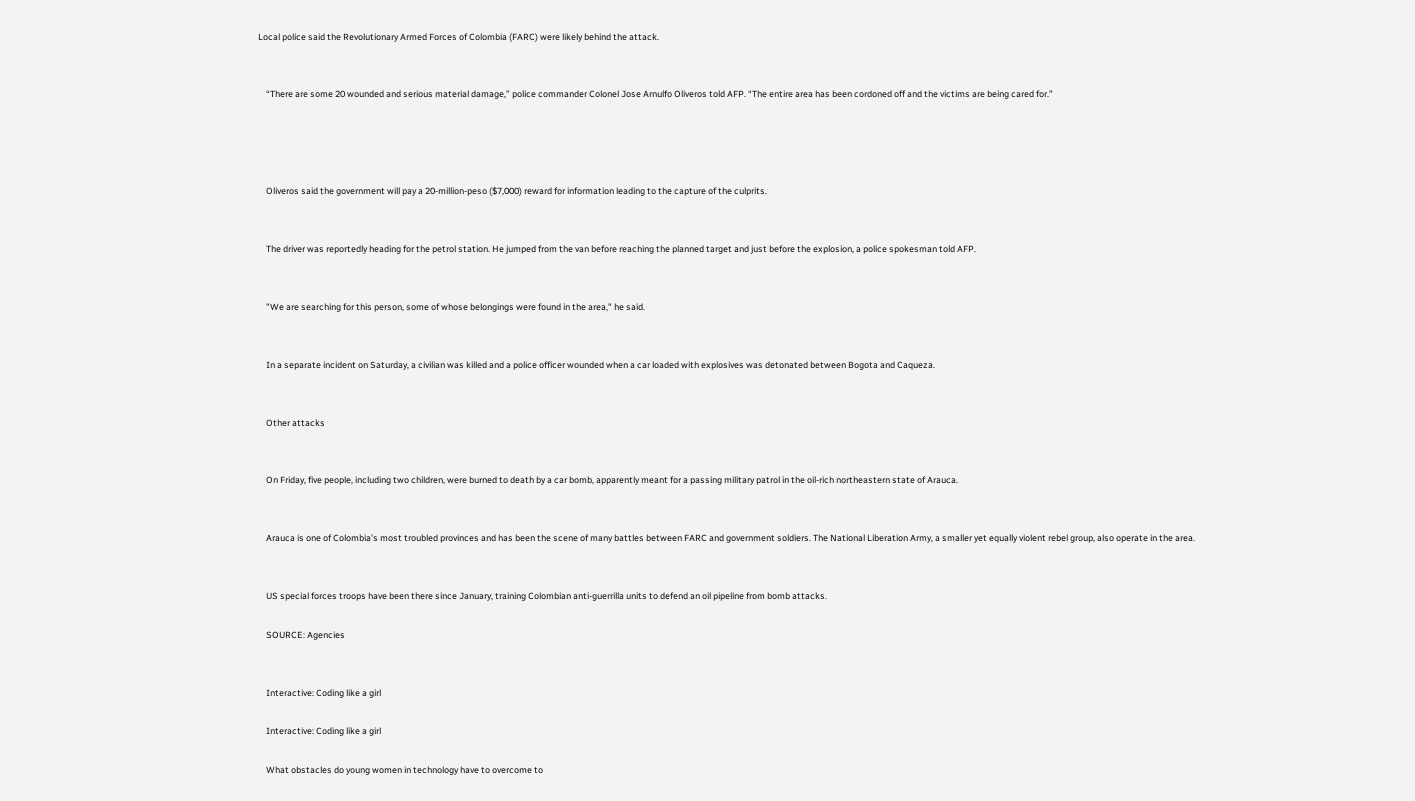Local police said the Revolutionary Armed Forces of Colombia (FARC) were likely behind the attack.


    “There are some 20 wounded and serious material damage,” police commander Colonel Jose Arnulfo Oliveros told AFP. “The entire area has been cordoned off and the victims are being cared for.”




    Oliveros said the government will pay a 20-million-peso ($7,000) reward for information leading to the capture of the culprits.


    The driver was reportedly heading for the petrol station. He jumped from the van before reaching the planned target and just before the explosion, a police spokesman told AFP.


    "We are searching for this person, some of whose belongings were found in the area," he said.


    In a separate incident on Saturday, a civilian was killed and a police officer wounded when a car loaded with explosives was detonated between Bogota and Caqueza.


    Other attacks


    On Friday, five people, including two children, were burned to death by a car bomb, apparently meant for a passing military patrol in the oil-rich northeastern state of Arauca.


    Arauca is one of Colombia's most troubled provinces and has been the scene of many battles between FARC and government soldiers. The National Liberation Army, a smaller yet equally violent rebel group, also operate in the area.


    US special forces troops have been there since January, training Colombian anti-guerrilla units to defend an oil pipeline from bomb attacks.

    SOURCE: Agencies


    Interactive: Coding like a girl

    Interactive: Coding like a girl

    What obstacles do young women in technology have to overcome to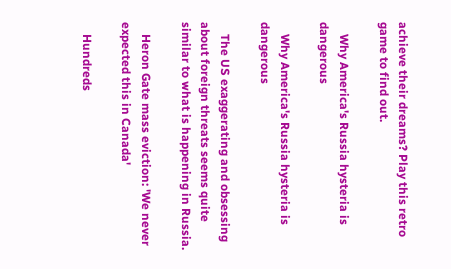achieve their dreams? Play this retro game to find out.

    Why America's Russia hysteria is dangerous

    Why America's Russia hysteria is dangerous

    The US exaggerating and obsessing about foreign threats seems quite similar to what is happening in Russia.

    Heron Gate mass eviction: 'We never expected this in Canada'

    Hundreds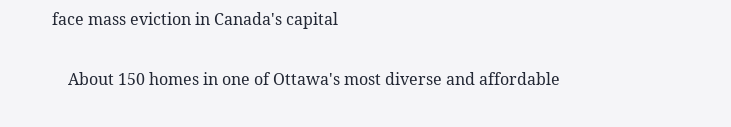face mass eviction in Canada's capital

    About 150 homes in one of Ottawa's most diverse and affordable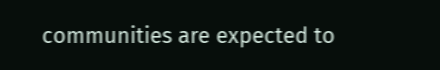communities are expected to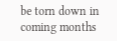be torn down in coming months